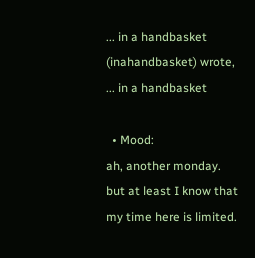... in a handbasket (inahandbasket) wrote,
... in a handbasket

  • Mood:
ah, another monday.
but at least I know that my time here is limited.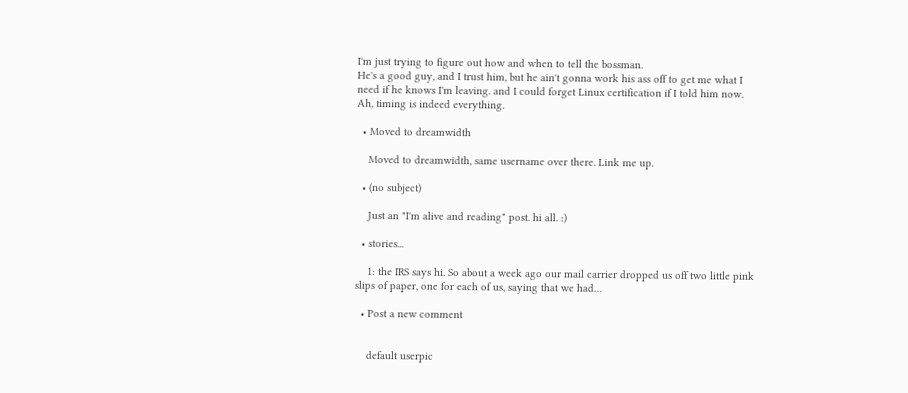I'm just trying to figure out how and when to tell the bossman.
He's a good guy, and I trust him, but he ain't gonna work his ass off to get me what I need if he knows I'm leaving. and I could forget Linux certification if I told him now.
Ah, timing is indeed everything.

  • Moved to dreamwidth

    Moved to dreamwidth, same username over there. Link me up.

  • (no subject)

    Just an "I'm alive and reading" post. hi all. :)

  • stories...

    1: the IRS says hi. So about a week ago our mail carrier dropped us off two little pink slips of paper, one for each of us, saying that we had…

  • Post a new comment


    default userpic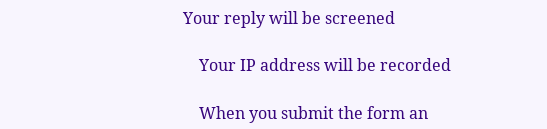Your reply will be screened

    Your IP address will be recorded

    When you submit the form an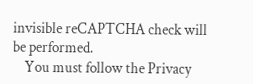invisible reCAPTCHA check will be performed.
    You must follow the Privacy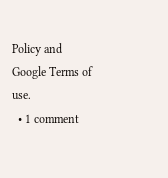Policy and Google Terms of use.
  • 1 comment